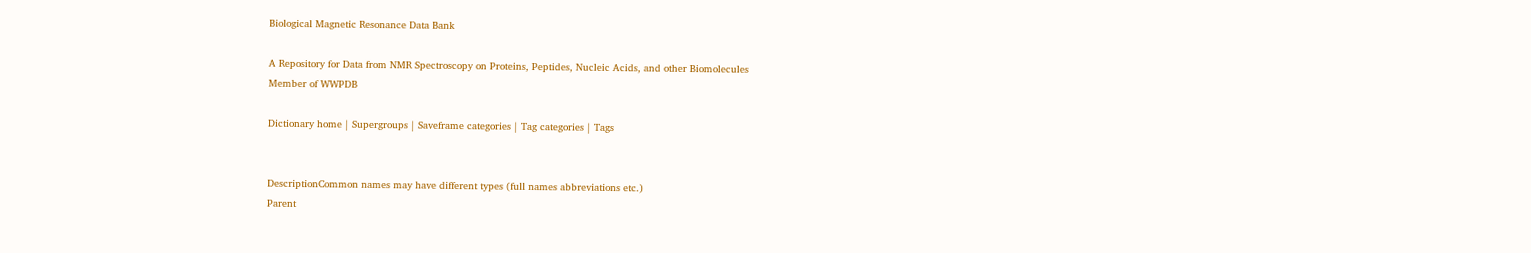Biological Magnetic Resonance Data Bank

A Repository for Data from NMR Spectroscopy on Proteins, Peptides, Nucleic Acids, and other Biomolecules
Member of WWPDB

Dictionary home | Supergroups | Saveframe categories | Tag categories | Tags


DescriptionCommon names may have different types (full names abbreviations etc.)
Parent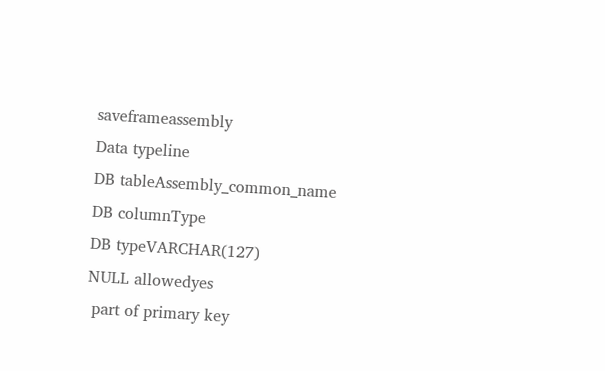saveframeassembly
Data typeline
DB tableAssembly_common_name
DB columnType
DB typeVARCHAR(127)
NULL allowedyes
 part of primary key